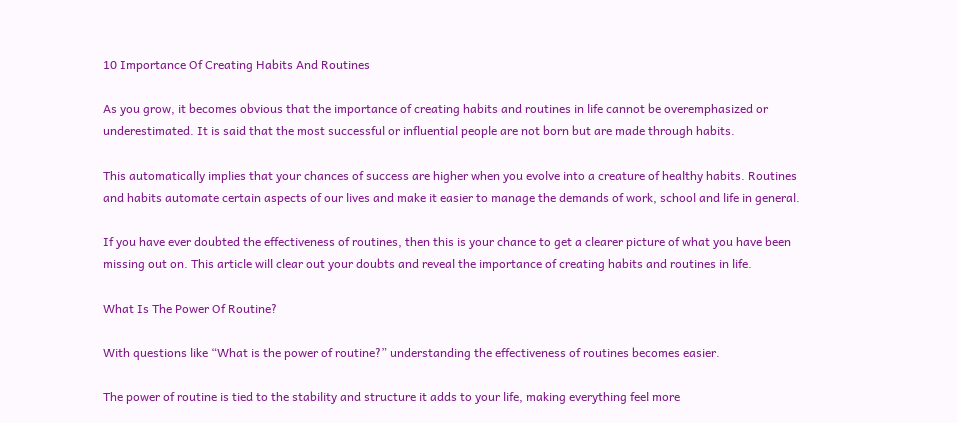10 Importance Of Creating Habits And Routines

As you grow, it becomes obvious that the importance of creating habits and routines in life cannot be overemphasized or underestimated. It is said that the most successful or influential people are not born but are made through habits.

This automatically implies that your chances of success are higher when you evolve into a creature of healthy habits. Routines and habits automate certain aspects of our lives and make it easier to manage the demands of work, school and life in general.

If you have ever doubted the effectiveness of routines, then this is your chance to get a clearer picture of what you have been missing out on. This article will clear out your doubts and reveal the importance of creating habits and routines in life.

What Is The Power Of Routine?

With questions like “What is the power of routine?” understanding the effectiveness of routines becomes easier.

The power of routine is tied to the stability and structure it adds to your life, making everything feel more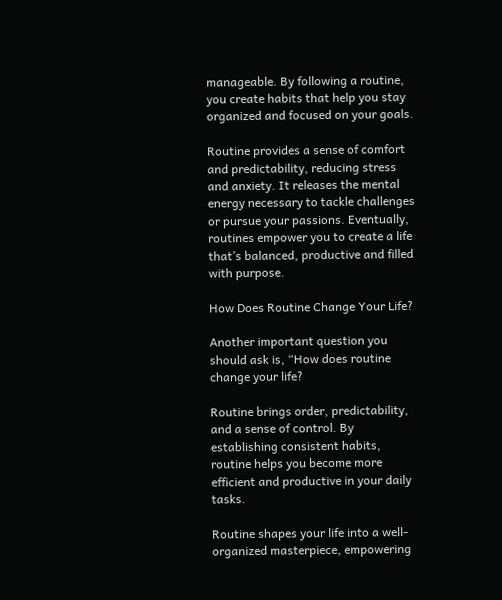manageable. By following a routine, you create habits that help you stay organized and focused on your goals.

Routine provides a sense of comfort and predictability, reducing stress and anxiety. It releases the mental energy necessary to tackle challenges or pursue your passions. Eventually, routines empower you to create a life that’s balanced, productive and filled with purpose.

How Does Routine Change Your Life?

Another important question you should ask is, “How does routine change your life?

Routine brings order, predictability, and a sense of control. By establishing consistent habits, routine helps you become more efficient and productive in your daily tasks.

Routine shapes your life into a well-organized masterpiece, empowering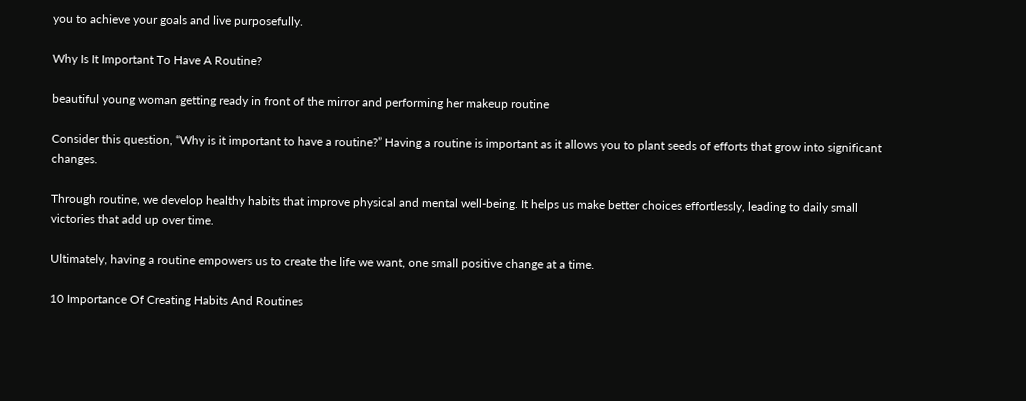you to achieve your goals and live purposefully.

Why Is It Important To Have A Routine?

beautiful young woman getting ready in front of the mirror and performing her makeup routine

Consider this question, “Why is it important to have a routine?” Having a routine is important as it allows you to plant seeds of efforts that grow into significant changes.

Through routine, we develop healthy habits that improve physical and mental well-being. It helps us make better choices effortlessly, leading to daily small victories that add up over time.

Ultimately, having a routine empowers us to create the life we want, one small positive change at a time.

10 Importance Of Creating Habits And Routines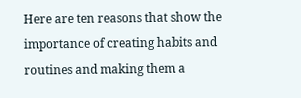Here are ten reasons that show the importance of creating habits and routines and making them a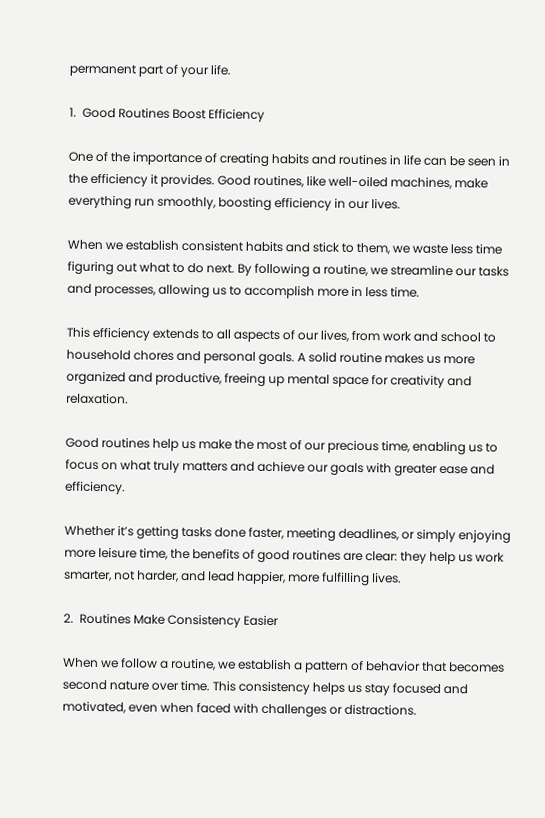permanent part of your life.

1.  Good Routines Boost Efficiency

One of the importance of creating habits and routines in life can be seen in the efficiency it provides. Good routines, like well-oiled machines, make everything run smoothly, boosting efficiency in our lives.

When we establish consistent habits and stick to them, we waste less time figuring out what to do next. By following a routine, we streamline our tasks and processes, allowing us to accomplish more in less time.

This efficiency extends to all aspects of our lives, from work and school to household chores and personal goals. A solid routine makes us more organized and productive, freeing up mental space for creativity and relaxation.

Good routines help us make the most of our precious time, enabling us to focus on what truly matters and achieve our goals with greater ease and efficiency.

Whether it’s getting tasks done faster, meeting deadlines, or simply enjoying more leisure time, the benefits of good routines are clear: they help us work smarter, not harder, and lead happier, more fulfilling lives.

2.  Routines Make Consistency Easier

When we follow a routine, we establish a pattern of behavior that becomes second nature over time. This consistency helps us stay focused and motivated, even when faced with challenges or distractions.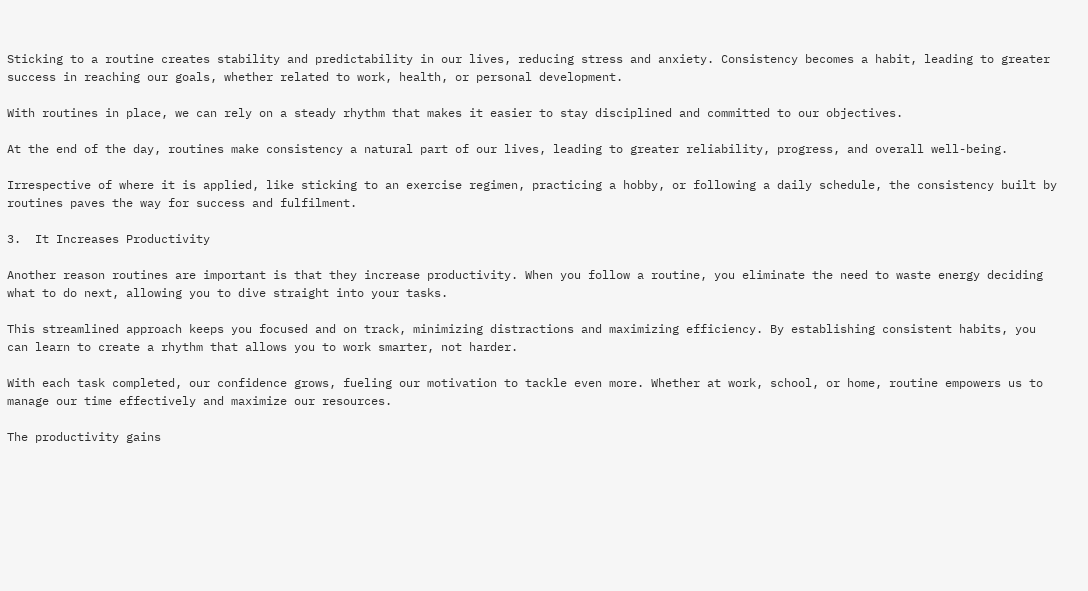Sticking to a routine creates stability and predictability in our lives, reducing stress and anxiety. Consistency becomes a habit, leading to greater success in reaching our goals, whether related to work, health, or personal development.

With routines in place, we can rely on a steady rhythm that makes it easier to stay disciplined and committed to our objectives.

At the end of the day, routines make consistency a natural part of our lives, leading to greater reliability, progress, and overall well-being.

Irrespective of where it is applied, like sticking to an exercise regimen, practicing a hobby, or following a daily schedule, the consistency built by routines paves the way for success and fulfilment.

3.  It Increases Productivity

Another reason routines are important is that they increase productivity. When you follow a routine, you eliminate the need to waste energy deciding what to do next, allowing you to dive straight into your tasks.

This streamlined approach keeps you focused and on track, minimizing distractions and maximizing efficiency. By establishing consistent habits, you can learn to create a rhythm that allows you to work smarter, not harder.

With each task completed, our confidence grows, fueling our motivation to tackle even more. Whether at work, school, or home, routine empowers us to manage our time effectively and maximize our resources.

The productivity gains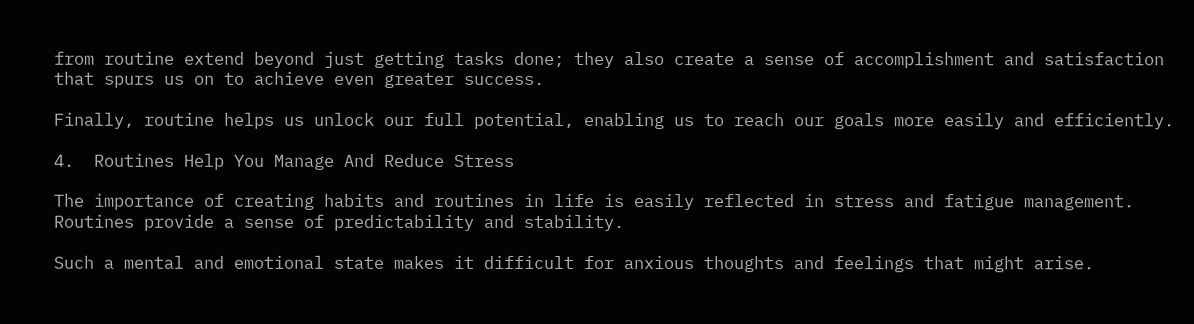from routine extend beyond just getting tasks done; they also create a sense of accomplishment and satisfaction that spurs us on to achieve even greater success.

Finally, routine helps us unlock our full potential, enabling us to reach our goals more easily and efficiently.

4.  Routines Help You Manage And Reduce Stress

The importance of creating habits and routines in life is easily reflected in stress and fatigue management. Routines provide a sense of predictability and stability.

Such a mental and emotional state makes it difficult for anxious thoughts and feelings that might arise.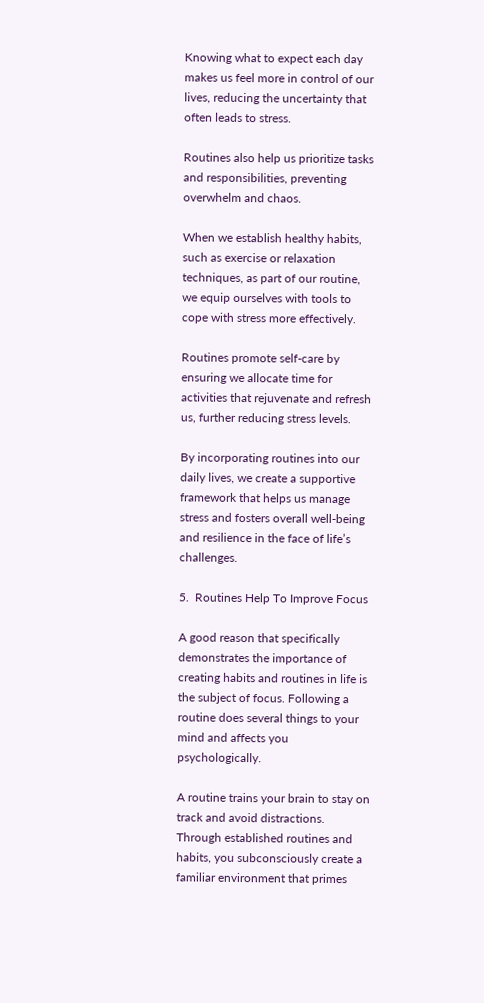Knowing what to expect each day makes us feel more in control of our lives, reducing the uncertainty that often leads to stress.

Routines also help us prioritize tasks and responsibilities, preventing overwhelm and chaos.

When we establish healthy habits, such as exercise or relaxation techniques, as part of our routine, we equip ourselves with tools to cope with stress more effectively.

Routines promote self-care by ensuring we allocate time for activities that rejuvenate and refresh us, further reducing stress levels.

By incorporating routines into our daily lives, we create a supportive framework that helps us manage stress and fosters overall well-being and resilience in the face of life’s challenges.

5.  Routines Help To Improve Focus

A good reason that specifically demonstrates the importance of creating habits and routines in life is the subject of focus. Following a routine does several things to your mind and affects you psychologically.

A routine trains your brain to stay on track and avoid distractions. Through established routines and habits, you subconsciously create a familiar environment that primes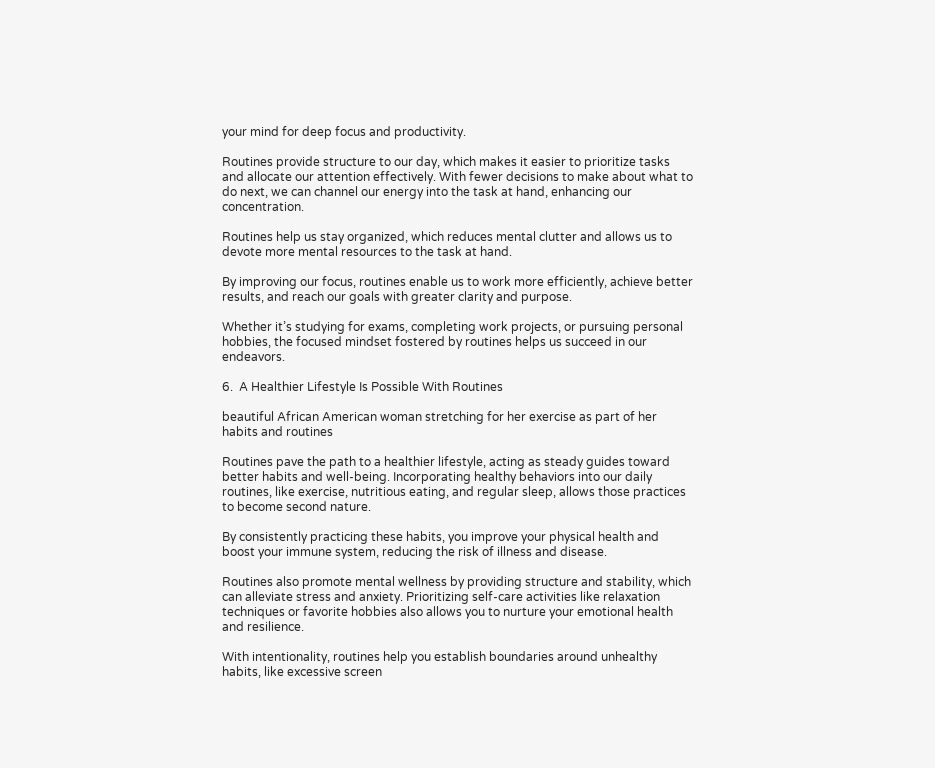your mind for deep focus and productivity.

Routines provide structure to our day, which makes it easier to prioritize tasks and allocate our attention effectively. With fewer decisions to make about what to do next, we can channel our energy into the task at hand, enhancing our concentration.

Routines help us stay organized, which reduces mental clutter and allows us to devote more mental resources to the task at hand.

By improving our focus, routines enable us to work more efficiently, achieve better results, and reach our goals with greater clarity and purpose.

Whether it’s studying for exams, completing work projects, or pursuing personal hobbies, the focused mindset fostered by routines helps us succeed in our endeavors.

6.  A Healthier Lifestyle Is Possible With Routines

beautiful African American woman stretching for her exercise as part of her habits and routines

Routines pave the path to a healthier lifestyle, acting as steady guides toward better habits and well-being. Incorporating healthy behaviors into our daily routines, like exercise, nutritious eating, and regular sleep, allows those practices to become second nature.

By consistently practicing these habits, you improve your physical health and boost your immune system, reducing the risk of illness and disease.

Routines also promote mental wellness by providing structure and stability, which can alleviate stress and anxiety. Prioritizing self-care activities like relaxation techniques or favorite hobbies also allows you to nurture your emotional health and resilience.

With intentionality, routines help you establish boundaries around unhealthy habits, like excessive screen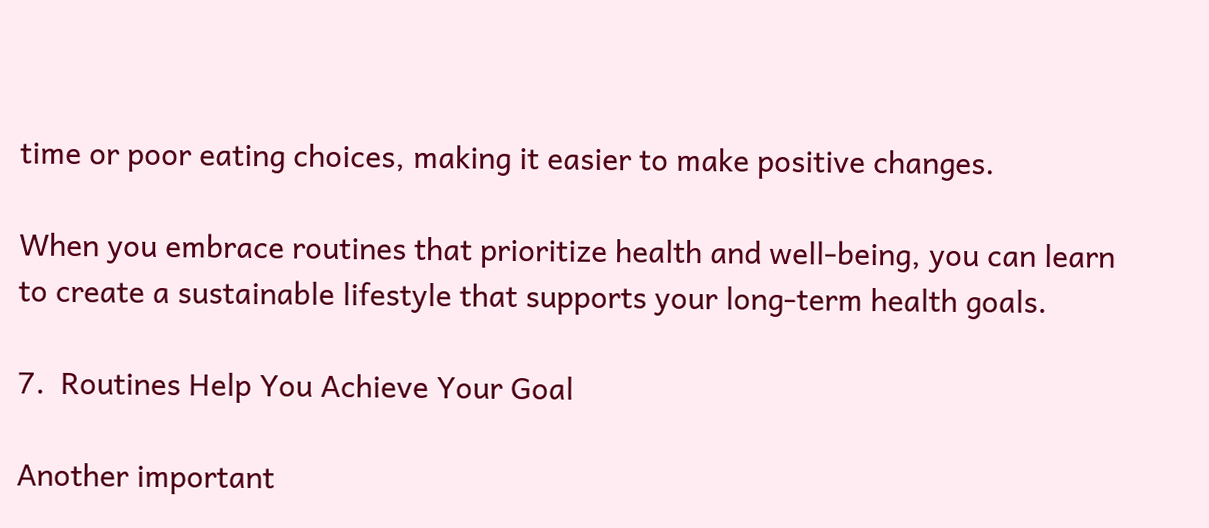time or poor eating choices, making it easier to make positive changes.

When you embrace routines that prioritize health and well-being, you can learn to create a sustainable lifestyle that supports your long-term health goals.

7.  Routines Help You Achieve Your Goal

Another important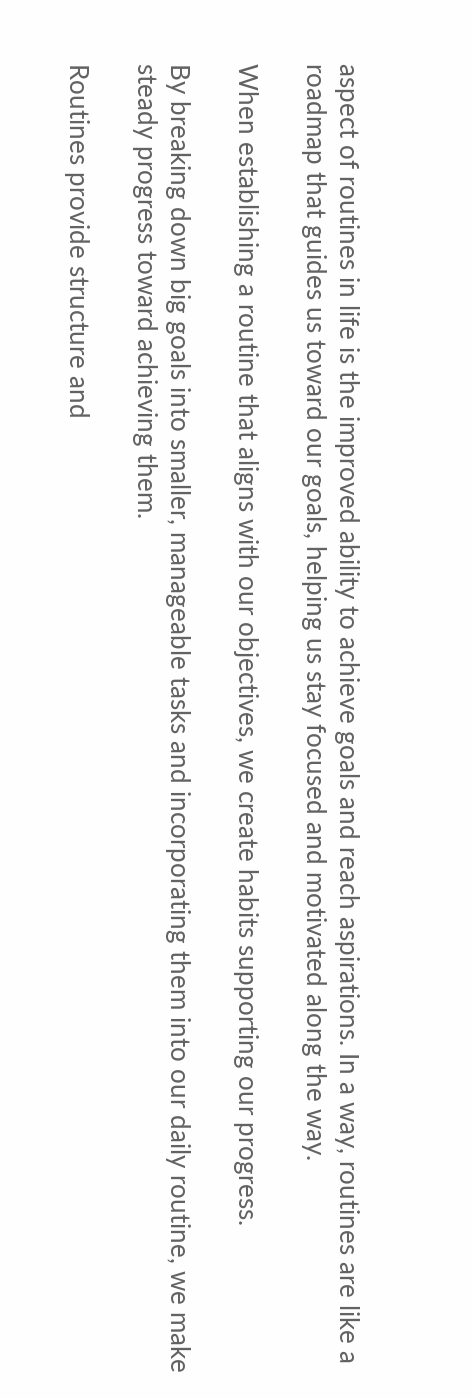aspect of routines in life is the improved ability to achieve goals and reach aspirations. In a way, routines are like a roadmap that guides us toward our goals, helping us stay focused and motivated along the way.

When establishing a routine that aligns with our objectives, we create habits supporting our progress.

By breaking down big goals into smaller, manageable tasks and incorporating them into our daily routine, we make steady progress toward achieving them.

Routines provide structure and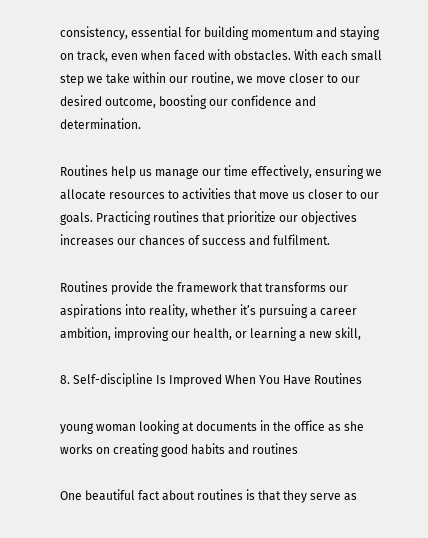consistency, essential for building momentum and staying on track, even when faced with obstacles. With each small step we take within our routine, we move closer to our desired outcome, boosting our confidence and determination.

Routines help us manage our time effectively, ensuring we allocate resources to activities that move us closer to our goals. Practicing routines that prioritize our objectives increases our chances of success and fulfilment.

Routines provide the framework that transforms our aspirations into reality, whether it’s pursuing a career ambition, improving our health, or learning a new skill,

8. Self-discipline Is Improved When You Have Routines

young woman looking at documents in the office as she works on creating good habits and routines

One beautiful fact about routines is that they serve as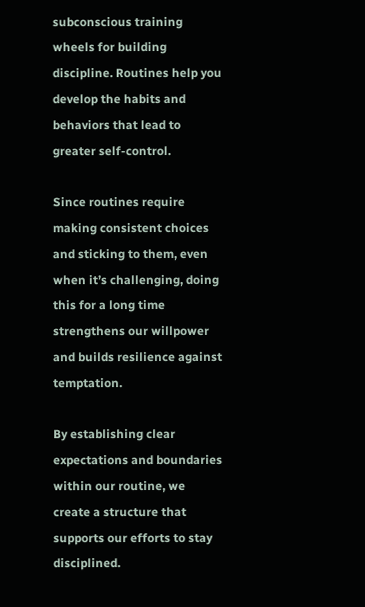subconscious training wheels for building discipline. Routines help you develop the habits and behaviors that lead to greater self-control.

Since routines require making consistent choices and sticking to them, even when it’s challenging, doing this for a long time strengthens our willpower and builds resilience against temptation.

By establishing clear expectations and boundaries within our routine, we create a structure that supports our efforts to stay disciplined.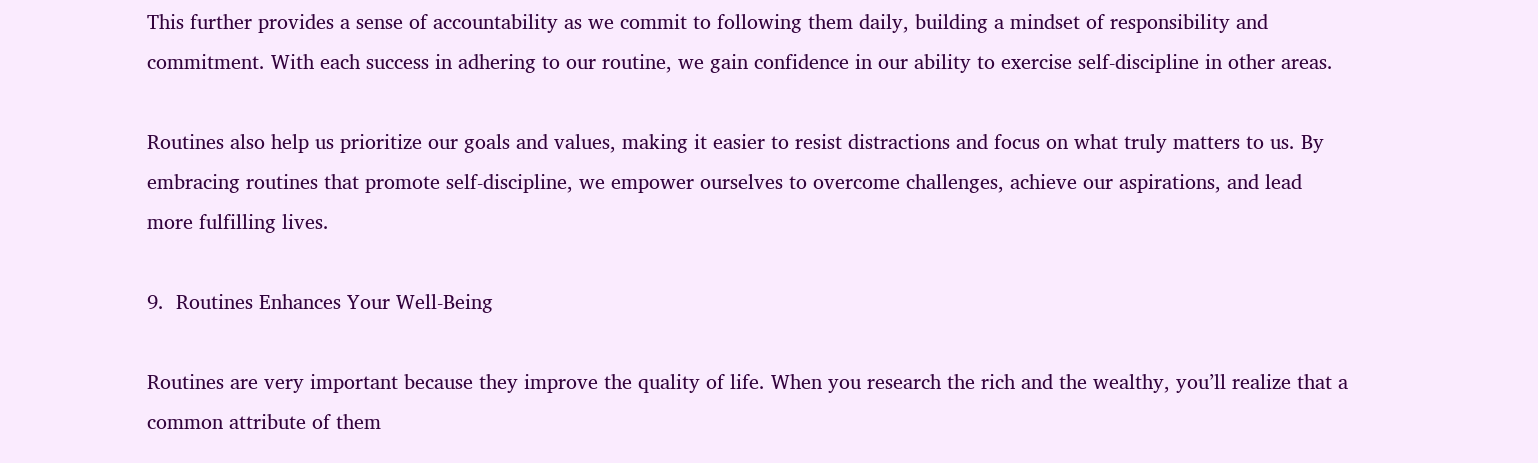This further provides a sense of accountability as we commit to following them daily, building a mindset of responsibility and commitment. With each success in adhering to our routine, we gain confidence in our ability to exercise self-discipline in other areas.

Routines also help us prioritize our goals and values, making it easier to resist distractions and focus on what truly matters to us. By embracing routines that promote self-discipline, we empower ourselves to overcome challenges, achieve our aspirations, and lead more fulfilling lives.

9.  Routines Enhances Your Well-Being

Routines are very important because they improve the quality of life. When you research the rich and the wealthy, you’ll realize that a common attribute of them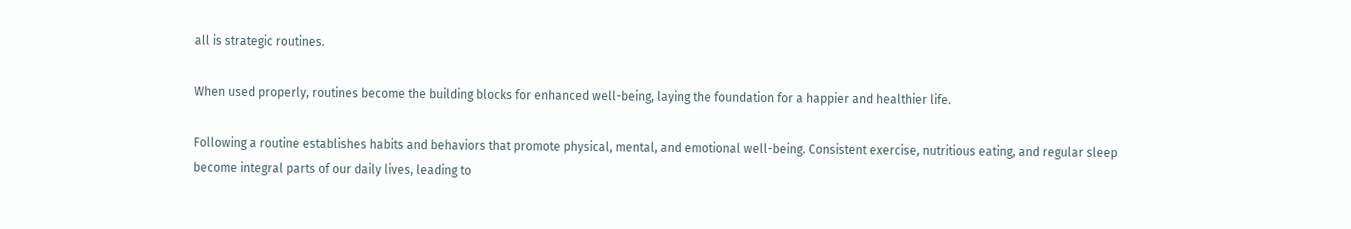all is strategic routines.

When used properly, routines become the building blocks for enhanced well-being, laying the foundation for a happier and healthier life.

Following a routine establishes habits and behaviors that promote physical, mental, and emotional well-being. Consistent exercise, nutritious eating, and regular sleep become integral parts of our daily lives, leading to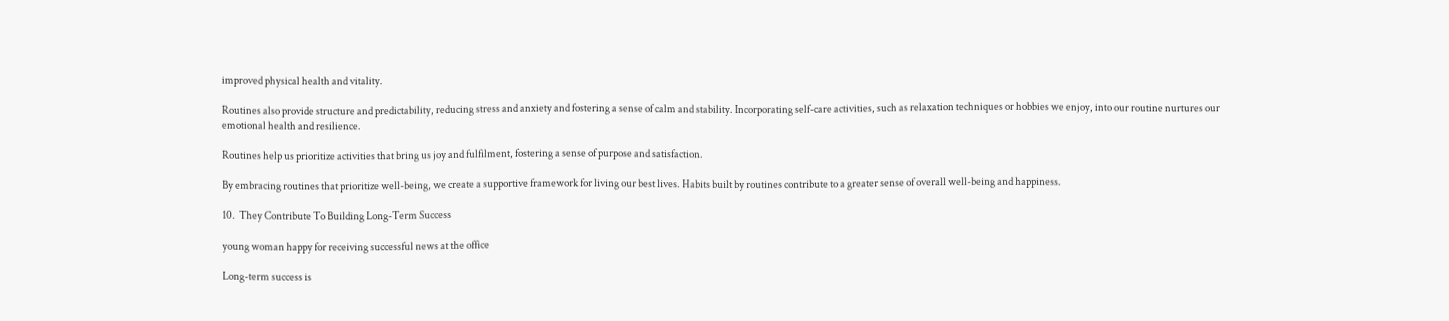improved physical health and vitality.

Routines also provide structure and predictability, reducing stress and anxiety and fostering a sense of calm and stability. Incorporating self-care activities, such as relaxation techniques or hobbies we enjoy, into our routine nurtures our emotional health and resilience.

Routines help us prioritize activities that bring us joy and fulfilment, fostering a sense of purpose and satisfaction.

By embracing routines that prioritize well-being, we create a supportive framework for living our best lives. Habits built by routines contribute to a greater sense of overall well-being and happiness.

10.  They Contribute To Building Long-Term Success

young woman happy for receiving successful news at the office

Long-term success is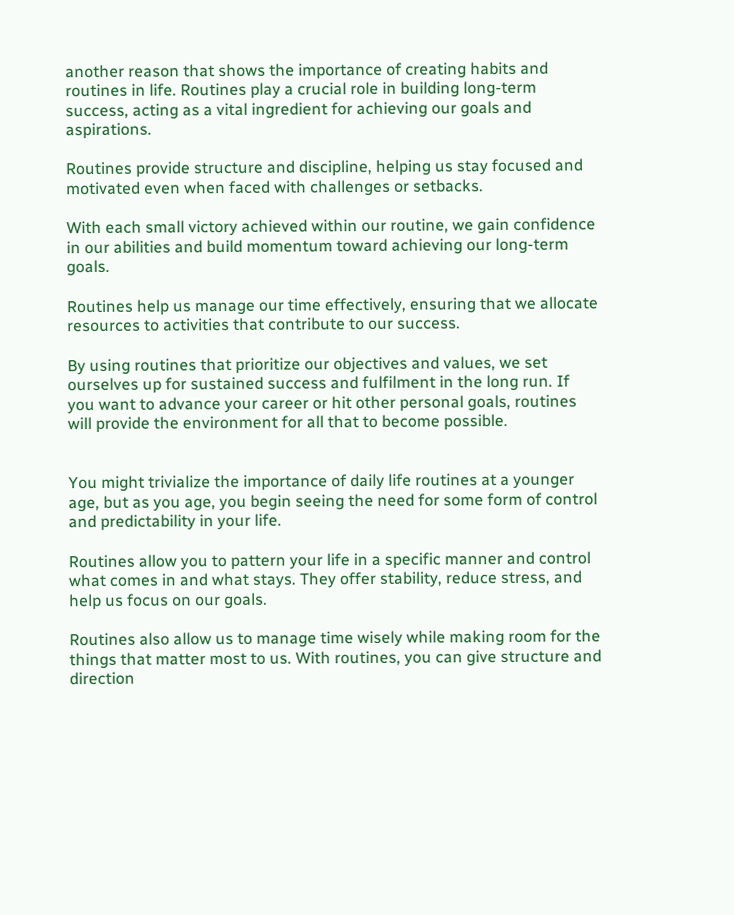another reason that shows the importance of creating habits and routines in life. Routines play a crucial role in building long-term success, acting as a vital ingredient for achieving our goals and aspirations.

Routines provide structure and discipline, helping us stay focused and motivated even when faced with challenges or setbacks.

With each small victory achieved within our routine, we gain confidence in our abilities and build momentum toward achieving our long-term goals.

Routines help us manage our time effectively, ensuring that we allocate resources to activities that contribute to our success.

By using routines that prioritize our objectives and values, we set ourselves up for sustained success and fulfilment in the long run. If you want to advance your career or hit other personal goals, routines will provide the environment for all that to become possible.


You might trivialize the importance of daily life routines at a younger age, but as you age, you begin seeing the need for some form of control and predictability in your life.

Routines allow you to pattern your life in a specific manner and control what comes in and what stays. They offer stability, reduce stress, and help us focus on our goals.

Routines also allow us to manage time wisely while making room for the things that matter most to us. With routines, you can give structure and direction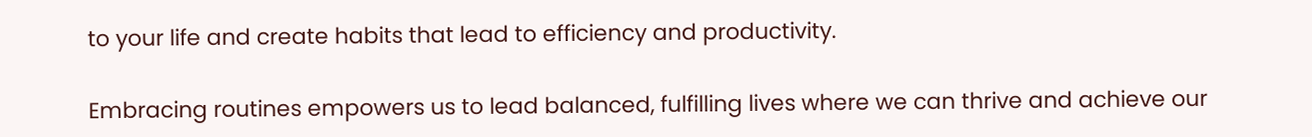to your life and create habits that lead to efficiency and productivity.

Embracing routines empowers us to lead balanced, fulfilling lives where we can thrive and achieve our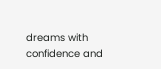dreams with confidence and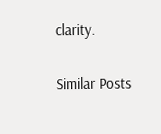clarity.

Similar Posts